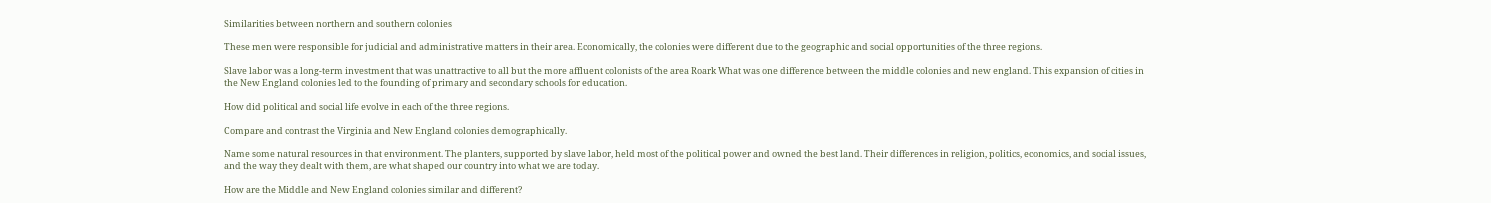Similarities between northern and southern colonies

These men were responsible for judicial and administrative matters in their area. Economically, the colonies were different due to the geographic and social opportunities of the three regions.

Slave labor was a long-term investment that was unattractive to all but the more affluent colonists of the area Roark What was one difference between the middle colonies and new england. This expansion of cities in the New England colonies led to the founding of primary and secondary schools for education.

How did political and social life evolve in each of the three regions.

Compare and contrast the Virginia and New England colonies demographically.

Name some natural resources in that environment. The planters, supported by slave labor, held most of the political power and owned the best land. Their differences in religion, politics, economics, and social issues, and the way they dealt with them, are what shaped our country into what we are today.

How are the Middle and New England colonies similar and different?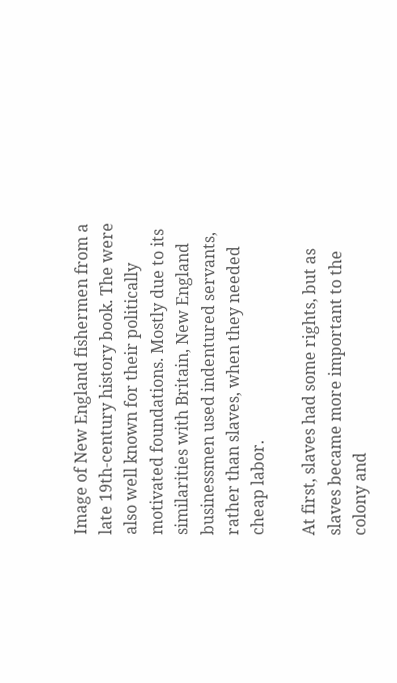Image of New England fishermen from a late 19th-century history book. The were also well known for their politically motivated foundations. Mostly due to its similarities with Britain, New England businessmen used indentured servants, rather than slaves, when they needed cheap labor.

At first, slaves had some rights, but as slaves became more important to the colony and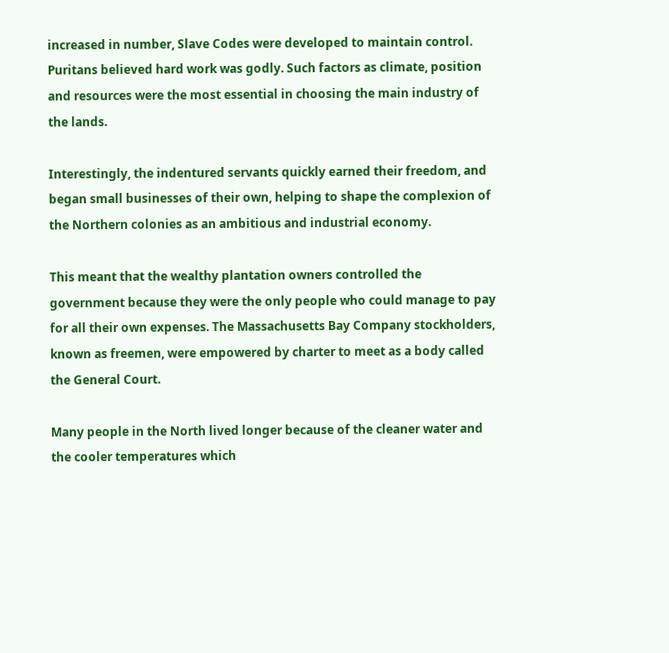increased in number, Slave Codes were developed to maintain control. Puritans believed hard work was godly. Such factors as climate, position and resources were the most essential in choosing the main industry of the lands.

Interestingly, the indentured servants quickly earned their freedom, and began small businesses of their own, helping to shape the complexion of the Northern colonies as an ambitious and industrial economy.

This meant that the wealthy plantation owners controlled the government because they were the only people who could manage to pay for all their own expenses. The Massachusetts Bay Company stockholders, known as freemen, were empowered by charter to meet as a body called the General Court.

Many people in the North lived longer because of the cleaner water and the cooler temperatures which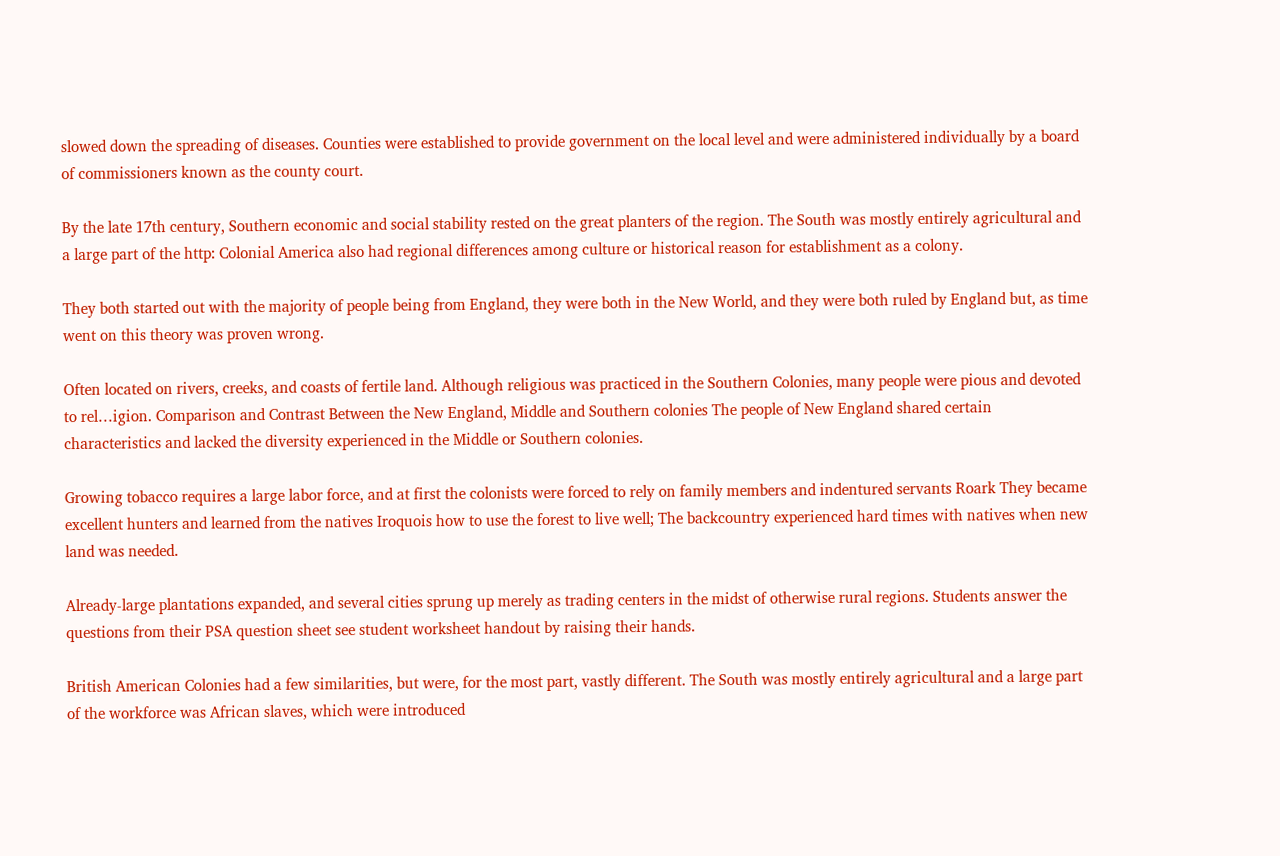slowed down the spreading of diseases. Counties were established to provide government on the local level and were administered individually by a board of commissioners known as the county court.

By the late 17th century, Southern economic and social stability rested on the great planters of the region. The South was mostly entirely agricultural and a large part of the http: Colonial America also had regional differences among culture or historical reason for establishment as a colony.

They both started out with the majority of people being from England, they were both in the New World, and they were both ruled by England but, as time went on this theory was proven wrong.

Often located on rivers, creeks, and coasts of fertile land. Although religious was practiced in the Southern Colonies, many people were pious and devoted to rel…igion. Comparison and Contrast Between the New England, Middle and Southern colonies The people of New England shared certain characteristics and lacked the diversity experienced in the Middle or Southern colonies.

Growing tobacco requires a large labor force, and at first the colonists were forced to rely on family members and indentured servants Roark They became excellent hunters and learned from the natives Iroquois how to use the forest to live well; The backcountry experienced hard times with natives when new land was needed.

Already-large plantations expanded, and several cities sprung up merely as trading centers in the midst of otherwise rural regions. Students answer the questions from their PSA question sheet see student worksheet handout by raising their hands.

British American Colonies had a few similarities, but were, for the most part, vastly different. The South was mostly entirely agricultural and a large part of the workforce was African slaves, which were introduced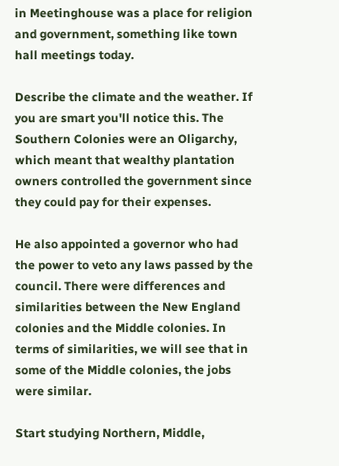in Meetinghouse was a place for religion and government, something like town hall meetings today.

Describe the climate and the weather. If you are smart you'll notice this. The Southern Colonies were an Oligarchy, which meant that wealthy plantation owners controlled the government since they could pay for their expenses.

He also appointed a governor who had the power to veto any laws passed by the council. There were differences and similarities between the New England colonies and the Middle colonies. In terms of similarities, we will see that in some of the Middle colonies, the jobs were similar.

Start studying Northern, Middle,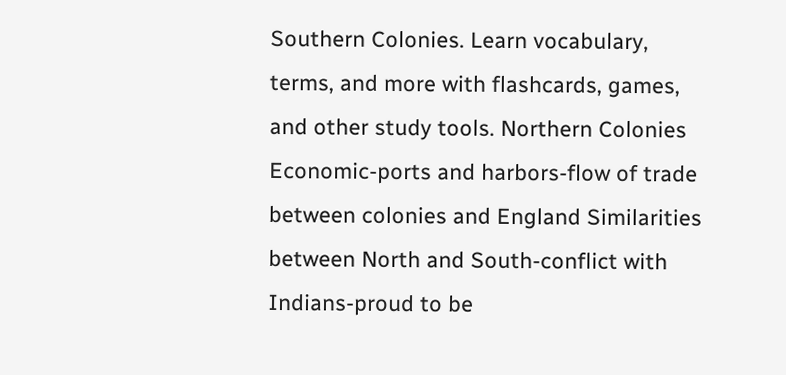Southern Colonies. Learn vocabulary, terms, and more with flashcards, games, and other study tools. Northern Colonies Economic-ports and harbors-flow of trade between colonies and England Similarities between North and South-conflict with Indians-proud to be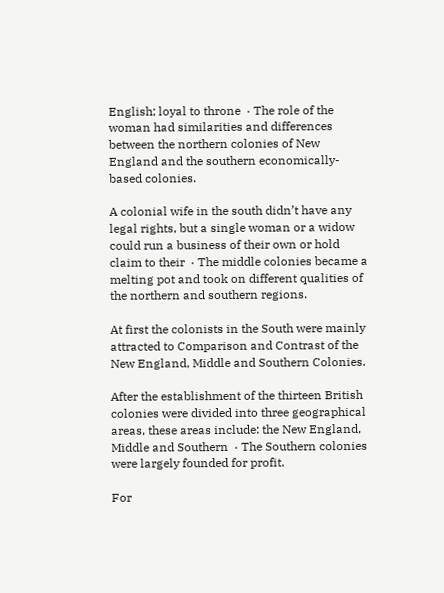English; loyal to throne  · The role of the woman had similarities and differences between the northern colonies of New England and the southern economically-based colonies.

A colonial wife in the south didn’t have any legal rights, but a single woman or a widow could run a business of their own or hold claim to their  · The middle colonies became a melting pot and took on different qualities of the northern and southern regions.

At first the colonists in the South were mainly attracted to Comparison and Contrast of the New England, Middle and Southern Colonies.

After the establishment of the thirteen British colonies were divided into three geographical areas, these areas include: the New England, Middle and Southern  · The Southern colonies were largely founded for profit.

For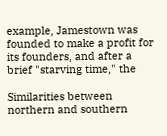example, Jamestown was founded to make a profit for its founders, and after a brief "starving time," the

Similarities between northern and southern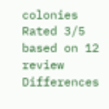colonies
Rated 3/5 based on 12 review
Differences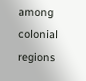among colonial regions